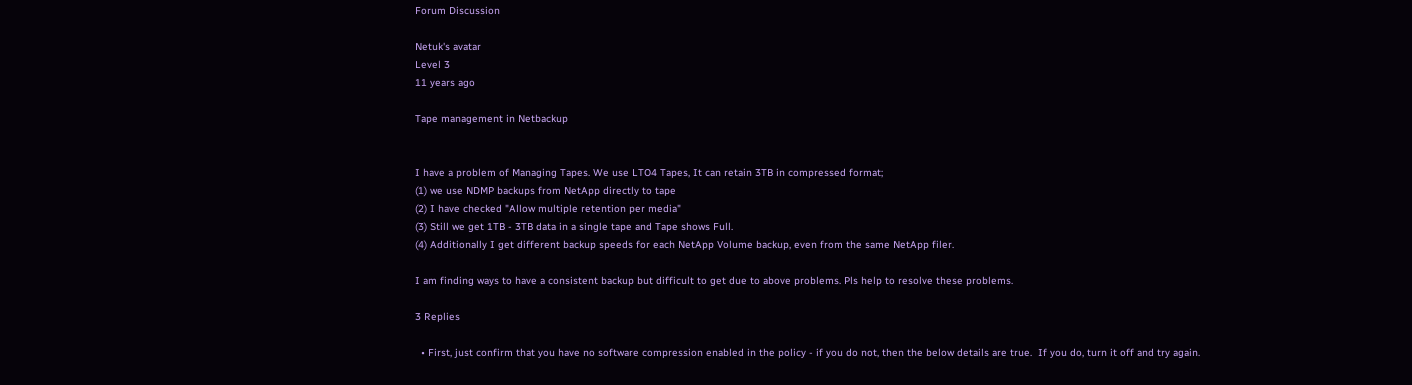Forum Discussion

Netuk's avatar
Level 3
11 years ago

Tape management in Netbackup


I have a problem of Managing Tapes. We use LTO4 Tapes, It can retain 3TB in compressed format;
(1) we use NDMP backups from NetApp directly to tape
(2) I have checked "Allow multiple retention per media"
(3) Still we get 1TB - 3TB data in a single tape and Tape shows Full.
(4) Additionally I get different backup speeds for each NetApp Volume backup, even from the same NetApp filer.

I am finding ways to have a consistent backup but difficult to get due to above problems. Pls help to resolve these problems.

3 Replies

  • First, just confirm that you have no software compression enabled in the policy - if you do not, then the below details are true.  If you do, turn it off and try again.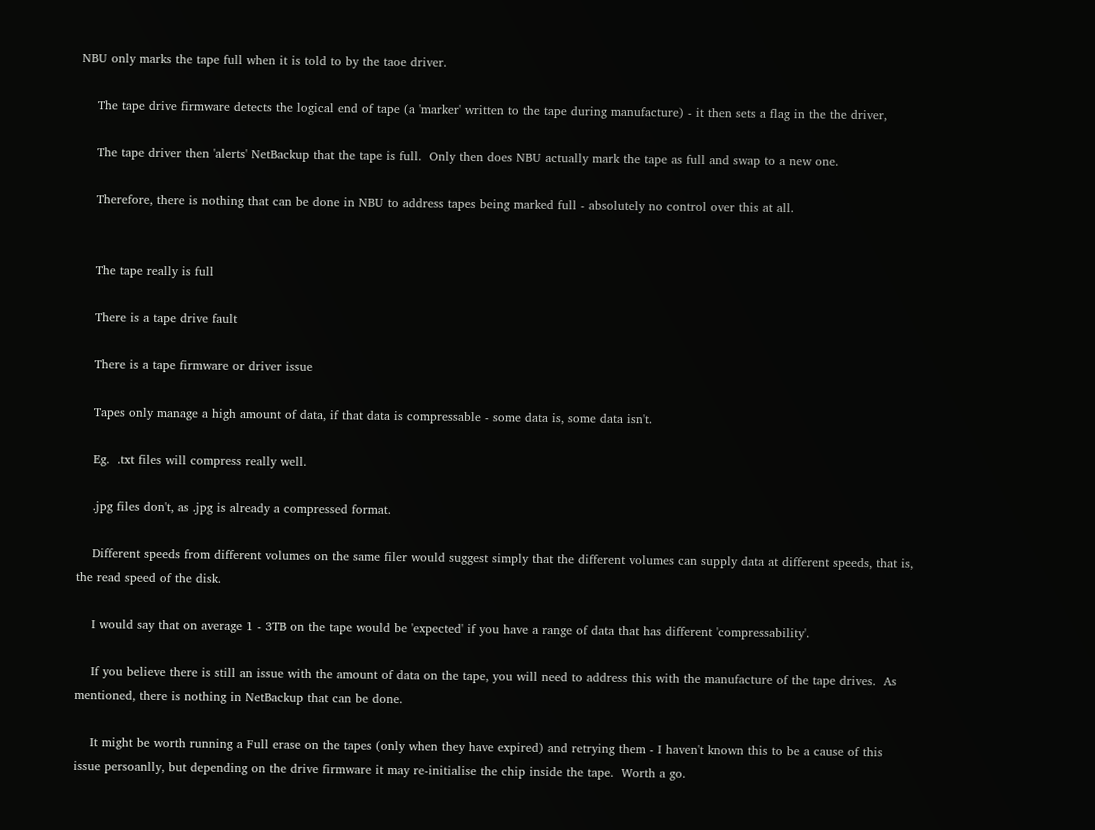NBU only marks the tape full when it is told to by the taoe driver.

    The tape drive firmware detects the logical end of tape (a 'marker' written to the tape during manufacture) - it then sets a flag in the the driver,

    The tape driver then 'alerts' NetBackup that the tape is full.  Only then does NBU actually mark the tape as full and swap to a new one.

    Therefore, there is nothing that can be done in NBU to address tapes being marked full - absolutely no control over this at all.


    The tape really is full

    There is a tape drive fault

    There is a tape firmware or driver issue

    Tapes only manage a high amount of data, if that data is compressable - some data is, some data isn't.

    Eg.  .txt files will compress really well.

    .jpg files don't, as .jpg is already a compressed format.

    Different speeds from different volumes on the same filer would suggest simply that the different volumes can supply data at different speeds, that is, the read speed of the disk.

    I would say that on average 1 - 3TB on the tape would be 'expected' if you have a range of data that has different 'compressability'.

    If you believe there is still an issue with the amount of data on the tape, you will need to address this with the manufacture of the tape drives.  As mentioned, there is nothing in NetBackup that can be done.

    It might be worth running a Full erase on the tapes (only when they have expired) and retrying them - I haven't known this to be a cause of this issue persoanlly, but depending on the drive firmware it may re-initialise the chip inside the tape.  Worth a go.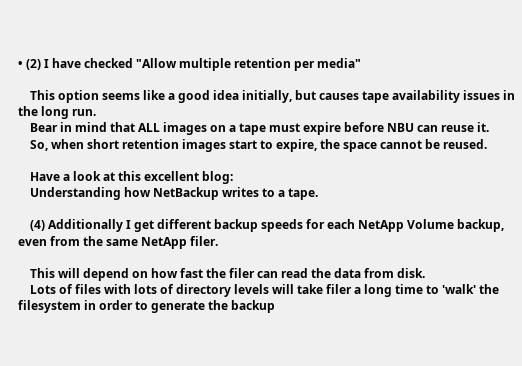• (2) I have checked "Allow multiple retention per media"

    This option seems like a good idea initially, but causes tape availability issues in the long run.
    Bear in mind that ALL images on a tape must expire before NBU can reuse it.
    So, when short retention images start to expire, the space cannot be reused.

    Have a look at this excellent blog:
    Understanding how NetBackup writes to a tape.

    (4) Additionally I get different backup speeds for each NetApp Volume backup, even from the same NetApp filer.

    This will depend on how fast the filer can read the data from disk.
    Lots of files with lots of directory levels will take filer a long time to 'walk' the filesystem in order to generate the backup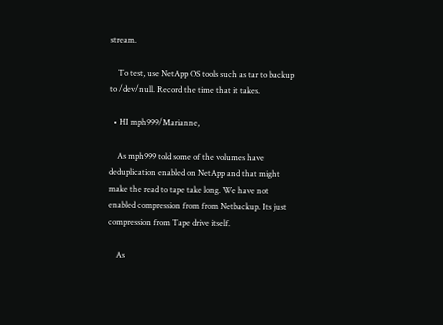stream.

    To test, use NetApp OS tools such as tar to backup to /dev/null. Record the time that it takes.

  • HI mph999/Marianne,

    As mph999 told some of the volumes have deduplication enabled on NetApp and that might make the read to tape take long. We have not enabled compression from from Netbackup. Its just compression from Tape drive itself.

    As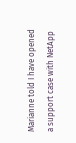Marianne told I have opened a support case with NetApp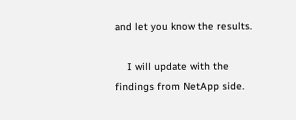and let you know the results.

    I will update with the findings from NetApp side.